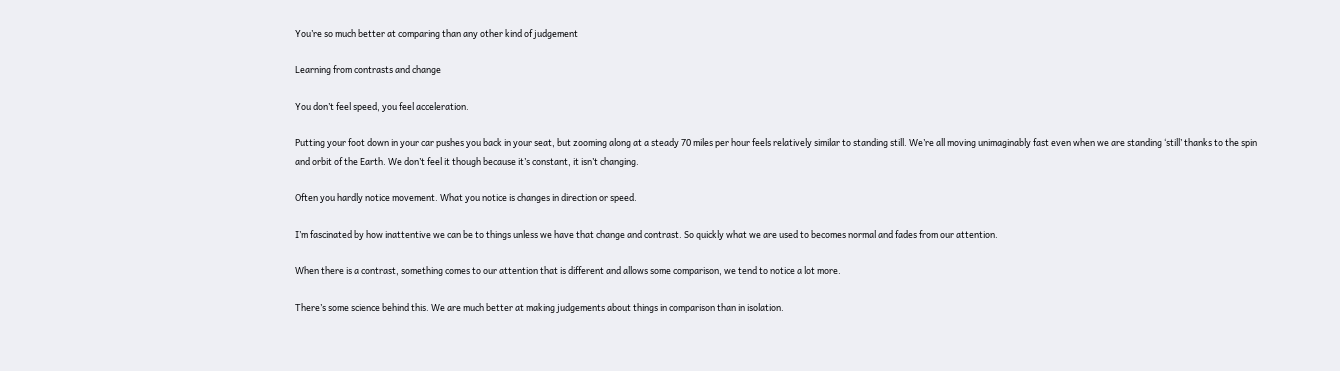You’re so much better at comparing than any other kind of judgement

Learning from contrasts and change

You don’t feel speed, you feel acceleration.

Putting your foot down in your car pushes you back in your seat, but zooming along at a steady 70 miles per hour feels relatively similar to standing still. We’re all moving unimaginably fast even when we are standing ‘still’ thanks to the spin and orbit of the Earth. We don’t feel it though because it’s constant, it isn’t changing.

Often you hardly notice movement. What you notice is changes in direction or speed.

I’m fascinated by how inattentive we can be to things unless we have that change and contrast. So quickly what we are used to becomes normal and fades from our attention.

When there is a contrast, something comes to our attention that is different and allows some comparison, we tend to notice a lot more.

There’s some science behind this. We are much better at making judgements about things in comparison than in isolation.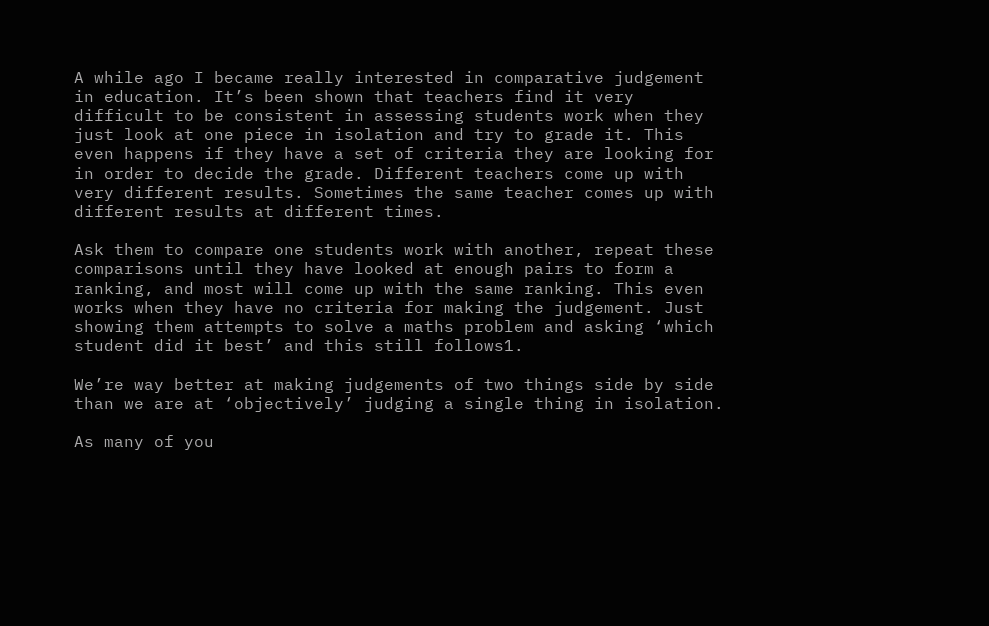A while ago I became really interested in comparative judgement in education. It’s been shown that teachers find it very difficult to be consistent in assessing students work when they just look at one piece in isolation and try to grade it. This even happens if they have a set of criteria they are looking for in order to decide the grade. Different teachers come up with very different results. Sometimes the same teacher comes up with different results at different times.

Ask them to compare one students work with another, repeat these comparisons until they have looked at enough pairs to form a ranking, and most will come up with the same ranking. This even works when they have no criteria for making the judgement. Just showing them attempts to solve a maths problem and asking ‘which student did it best’ and this still follows1.

We’re way better at making judgements of two things side by side than we are at ‘objectively’ judging a single thing in isolation.

As many of you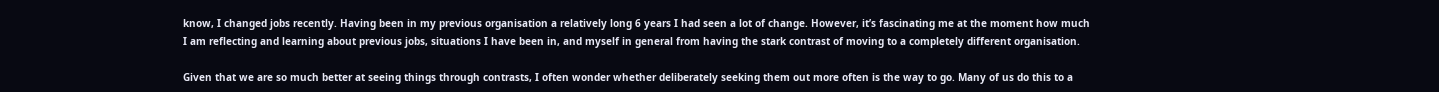know, I changed jobs recently. Having been in my previous organisation a relatively long 6 years I had seen a lot of change. However, it’s fascinating me at the moment how much I am reflecting and learning about previous jobs, situations I have been in, and myself in general from having the stark contrast of moving to a completely different organisation.

Given that we are so much better at seeing things through contrasts, I often wonder whether deliberately seeking them out more often is the way to go. Many of us do this to a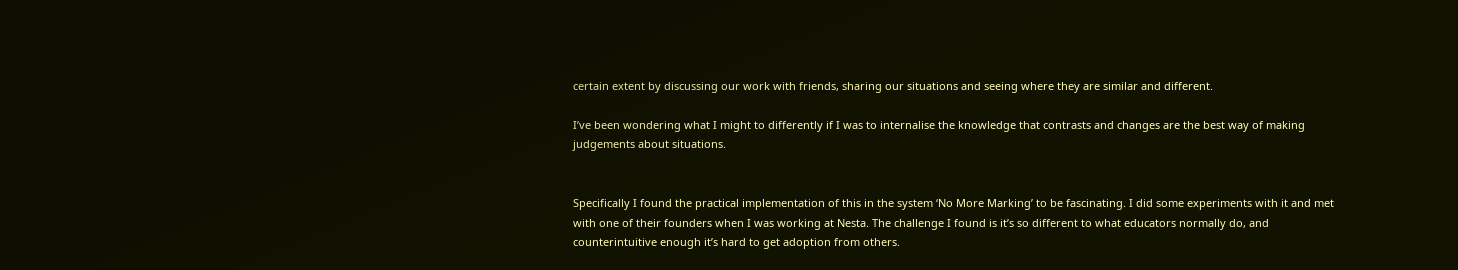certain extent by discussing our work with friends, sharing our situations and seeing where they are similar and different.

I’ve been wondering what I might to differently if I was to internalise the knowledge that contrasts and changes are the best way of making judgements about situations.


Specifically I found the practical implementation of this in the system ‘No More Marking’ to be fascinating. I did some experiments with it and met with one of their founders when I was working at Nesta. The challenge I found is it’s so different to what educators normally do, and counterintuitive enough it’s hard to get adoption from others.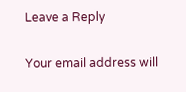Leave a Reply

Your email address will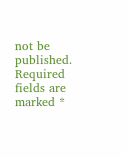not be published. Required fields are marked *